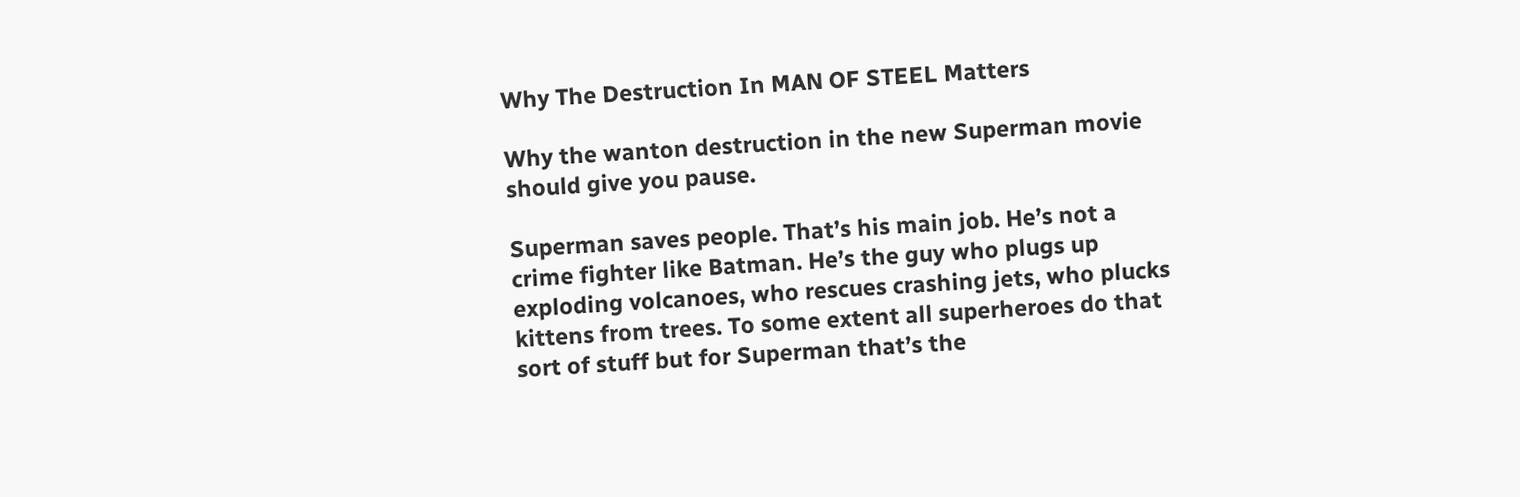Why The Destruction In MAN OF STEEL Matters

Why the wanton destruction in the new Superman movie should give you pause.

Superman saves people. That’s his main job. He’s not a crime fighter like Batman. He’s the guy who plugs up exploding volcanoes, who rescues crashing jets, who plucks kittens from trees. To some extent all superheroes do that sort of stuff but for Superman that’s the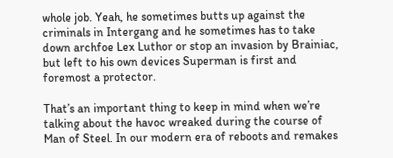whole job. Yeah, he sometimes butts up against the criminals in Intergang and he sometimes has to take down archfoe Lex Luthor or stop an invasion by Brainiac, but left to his own devices Superman is first and foremost a protector.

That’s an important thing to keep in mind when we’re talking about the havoc wreaked during the course of Man of Steel. In our modern era of reboots and remakes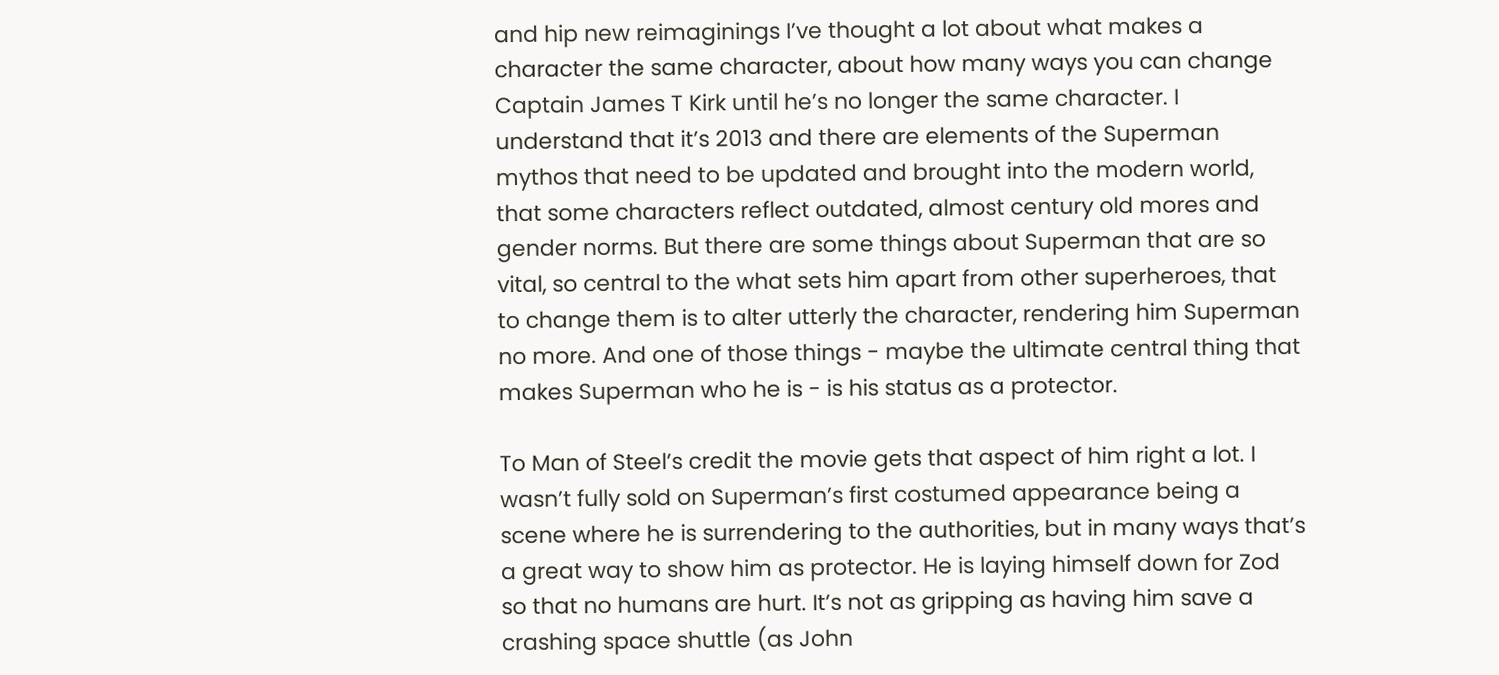and hip new reimaginings I’ve thought a lot about what makes a character the same character, about how many ways you can change Captain James T Kirk until he’s no longer the same character. I understand that it’s 2013 and there are elements of the Superman mythos that need to be updated and brought into the modern world, that some characters reflect outdated, almost century old mores and gender norms. But there are some things about Superman that are so vital, so central to the what sets him apart from other superheroes, that to change them is to alter utterly the character, rendering him Superman no more. And one of those things - maybe the ultimate central thing that makes Superman who he is - is his status as a protector.

To Man of Steel’s credit the movie gets that aspect of him right a lot. I wasn’t fully sold on Superman’s first costumed appearance being a scene where he is surrendering to the authorities, but in many ways that’s a great way to show him as protector. He is laying himself down for Zod so that no humans are hurt. It’s not as gripping as having him save a crashing space shuttle (as John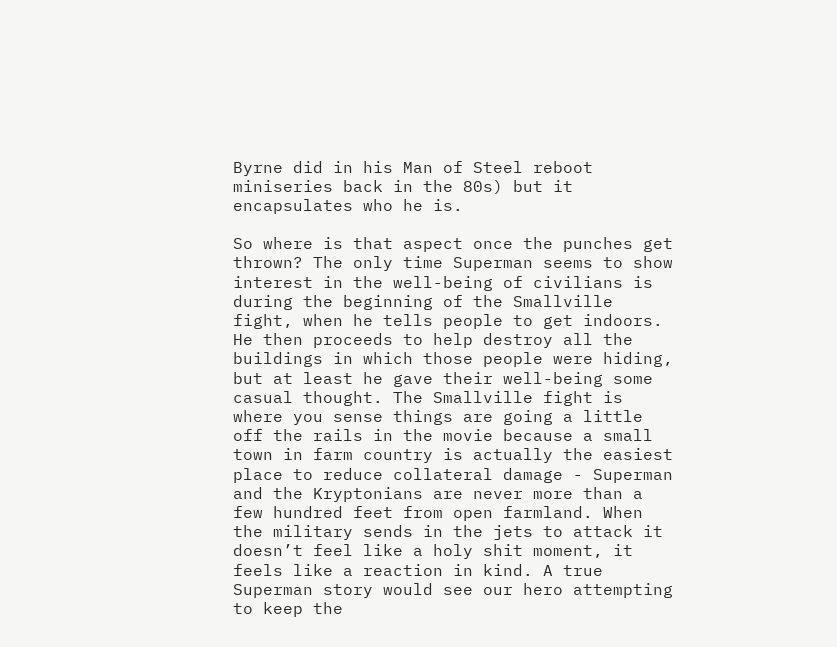Byrne did in his Man of Steel reboot miniseries back in the 80s) but it encapsulates who he is.

So where is that aspect once the punches get thrown? The only time Superman seems to show interest in the well-being of civilians is during the beginning of the Smallville fight, when he tells people to get indoors. He then proceeds to help destroy all the buildings in which those people were hiding, but at least he gave their well-being some casual thought. The Smallville fight is where you sense things are going a little off the rails in the movie because a small town in farm country is actually the easiest place to reduce collateral damage - Superman and the Kryptonians are never more than a few hundred feet from open farmland. When the military sends in the jets to attack it doesn’t feel like a holy shit moment, it feels like a reaction in kind. A true Superman story would see our hero attempting to keep the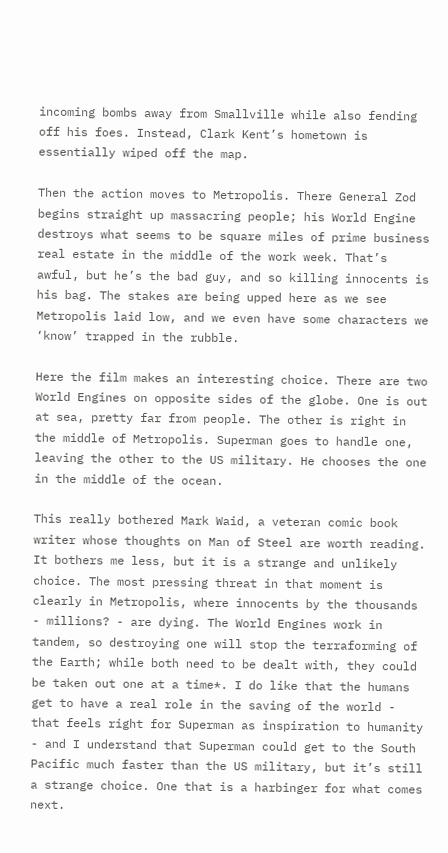incoming bombs away from Smallville while also fending off his foes. Instead, Clark Kent’s hometown is essentially wiped off the map.

Then the action moves to Metropolis. There General Zod begins straight up massacring people; his World Engine destroys what seems to be square miles of prime business real estate in the middle of the work week. That’s awful, but he’s the bad guy, and so killing innocents is his bag. The stakes are being upped here as we see Metropolis laid low, and we even have some characters we ‘know’ trapped in the rubble.

Here the film makes an interesting choice. There are two World Engines on opposite sides of the globe. One is out at sea, pretty far from people. The other is right in the middle of Metropolis. Superman goes to handle one, leaving the other to the US military. He chooses the one in the middle of the ocean.

This really bothered Mark Waid, a veteran comic book writer whose thoughts on Man of Steel are worth reading. It bothers me less, but it is a strange and unlikely choice. The most pressing threat in that moment is clearly in Metropolis, where innocents by the thousands - millions? - are dying. The World Engines work in tandem, so destroying one will stop the terraforming of the Earth; while both need to be dealt with, they could be taken out one at a time*. I do like that the humans get to have a real role in the saving of the world - that feels right for Superman as inspiration to humanity  - and I understand that Superman could get to the South Pacific much faster than the US military, but it’s still a strange choice. One that is a harbinger for what comes next.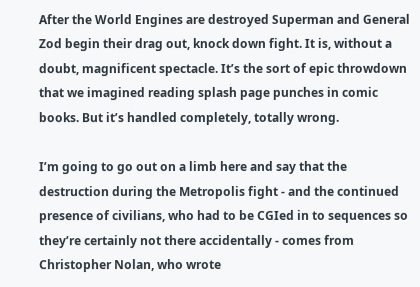After the World Engines are destroyed Superman and General Zod begin their drag out, knock down fight. It is, without a doubt, magnificent spectacle. It’s the sort of epic throwdown that we imagined reading splash page punches in comic books. But it’s handled completely, totally wrong.

I’m going to go out on a limb here and say that the destruction during the Metropolis fight - and the continued presence of civilians, who had to be CGIed in to sequences so they’re certainly not there accidentally - comes from Christopher Nolan, who wrote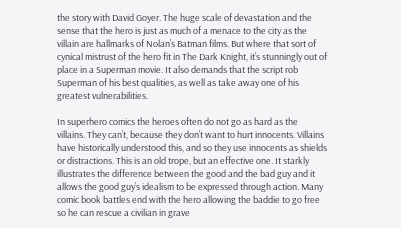the story with David Goyer. The huge scale of devastation and the sense that the hero is just as much of a menace to the city as the villain are hallmarks of Nolan’s Batman films. But where that sort of cynical mistrust of the hero fit in The Dark Knight, it’s stunningly out of place in a Superman movie. It also demands that the script rob Superman of his best qualities, as well as take away one of his greatest vulnerabilities.

In superhero comics the heroes often do not go as hard as the villains. They can’t, because they don’t want to hurt innocents. Villains have historically understood this, and so they use innocents as shields or distractions. This is an old trope, but an effective one. It starkly illustrates the difference between the good and the bad guy and it allows the good guy’s idealism to be expressed through action. Many comic book battles end with the hero allowing the baddie to go free so he can rescue a civilian in grave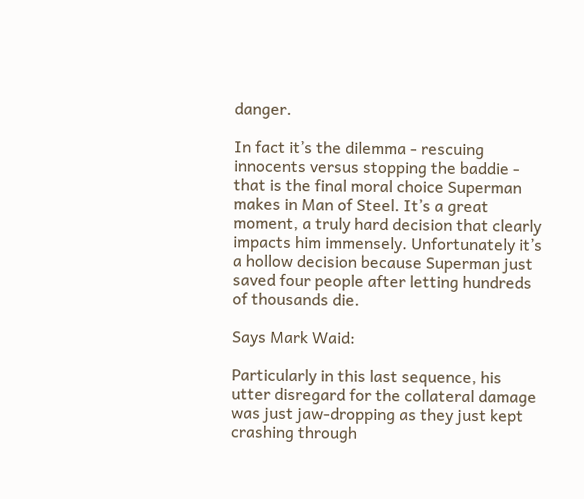danger.

In fact it’s the dilemma - rescuing innocents versus stopping the baddie - that is the final moral choice Superman makes in Man of Steel. It’s a great moment, a truly hard decision that clearly impacts him immensely. Unfortunately it’s a hollow decision because Superman just saved four people after letting hundreds of thousands die.

Says Mark Waid:

Particularly in this last sequence, his utter disregard for the collateral damage was just jaw-dropping as they just kept crashing through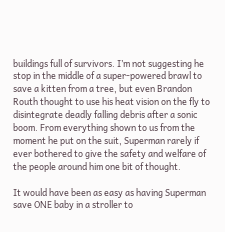buildings full of survivors. I’m not suggesting he stop in the middle of a super-powered brawl to save a kitten from a tree, but even Brandon Routh thought to use his heat vision on the fly to disintegrate deadly falling debris after a sonic boom. From everything shown to us from the moment he put on the suit, Superman rarely if ever bothered to give the safety and welfare of the people around him one bit of thought.

It would have been as easy as having Superman save ONE baby in a stroller to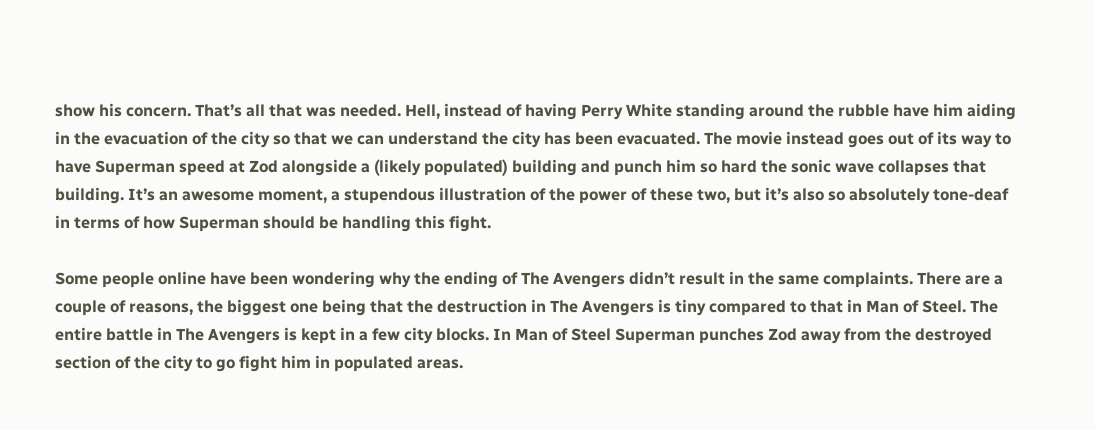show his concern. That’s all that was needed. Hell, instead of having Perry White standing around the rubble have him aiding in the evacuation of the city so that we can understand the city has been evacuated. The movie instead goes out of its way to have Superman speed at Zod alongside a (likely populated) building and punch him so hard the sonic wave collapses that building. It’s an awesome moment, a stupendous illustration of the power of these two, but it’s also so absolutely tone-deaf in terms of how Superman should be handling this fight.

Some people online have been wondering why the ending of The Avengers didn’t result in the same complaints. There are a couple of reasons, the biggest one being that the destruction in The Avengers is tiny compared to that in Man of Steel. The entire battle in The Avengers is kept in a few city blocks. In Man of Steel Superman punches Zod away from the destroyed section of the city to go fight him in populated areas.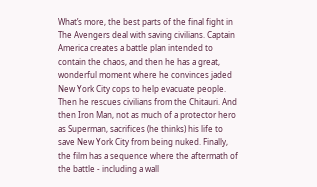What’s more, the best parts of the final fight in The Avengers deal with saving civilians. Captain America creates a battle plan intended to contain the chaos, and then he has a great, wonderful moment where he convinces jaded New York City cops to help evacuate people. Then he rescues civilians from the Chitauri. And then Iron Man, not as much of a protector hero as Superman, sacrifices (he thinks) his life to save New York City from being nuked. Finally, the film has a sequence where the aftermath of the battle - including a wall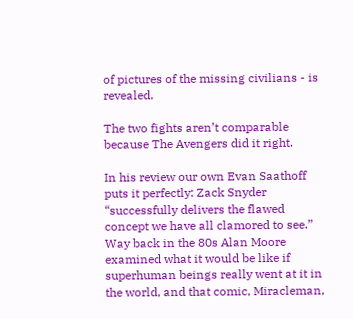of pictures of the missing civilians - is revealed.

The two fights aren’t comparable because The Avengers did it right.

In his review our own Evan Saathoff puts it perfectly: Zack Snyder “successfully delivers the flawed concept we have all clamored to see.” Way back in the 80s Alan Moore examined what it would be like if superhuman beings really went at it in the world, and that comic, Miracleman,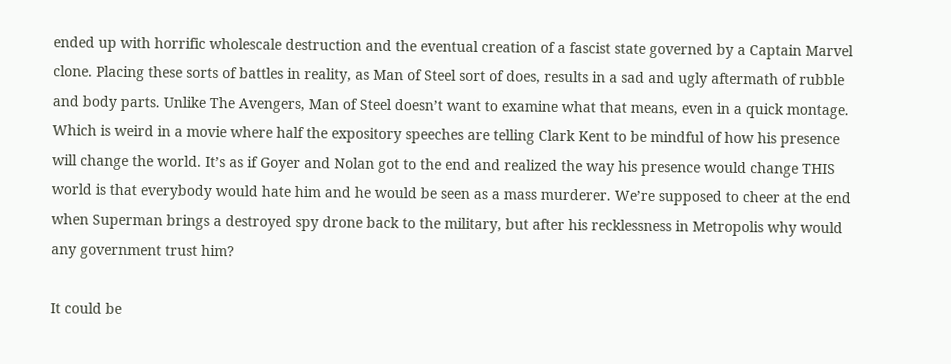ended up with horrific wholescale destruction and the eventual creation of a fascist state governed by a Captain Marvel clone. Placing these sorts of battles in reality, as Man of Steel sort of does, results in a sad and ugly aftermath of rubble and body parts. Unlike The Avengers, Man of Steel doesn’t want to examine what that means, even in a quick montage. Which is weird in a movie where half the expository speeches are telling Clark Kent to be mindful of how his presence will change the world. It’s as if Goyer and Nolan got to the end and realized the way his presence would change THIS world is that everybody would hate him and he would be seen as a mass murderer. We’re supposed to cheer at the end when Superman brings a destroyed spy drone back to the military, but after his recklessness in Metropolis why would any government trust him?

It could be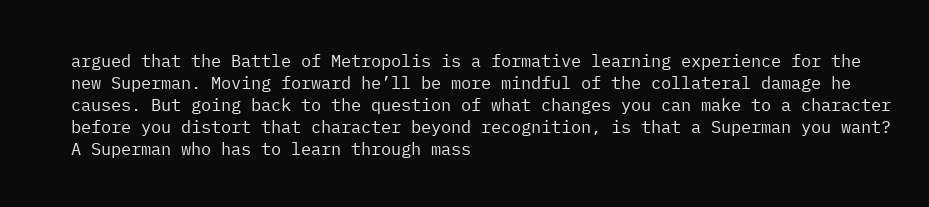argued that the Battle of Metropolis is a formative learning experience for the new Superman. Moving forward he’ll be more mindful of the collateral damage he causes. But going back to the question of what changes you can make to a character before you distort that character beyond recognition, is that a Superman you want? A Superman who has to learn through mass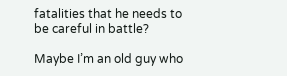fatalities that he needs to be careful in battle?

Maybe I’m an old guy who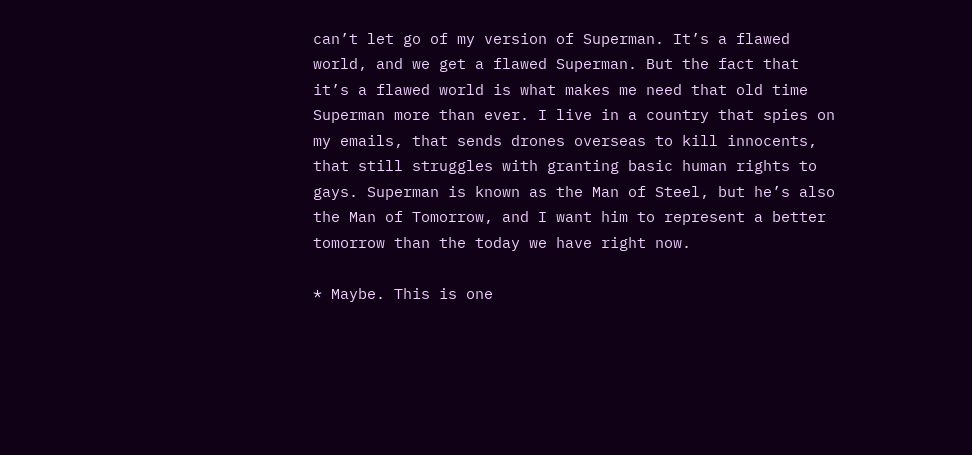can’t let go of my version of Superman. It’s a flawed world, and we get a flawed Superman. But the fact that it’s a flawed world is what makes me need that old time Superman more than ever. I live in a country that spies on my emails, that sends drones overseas to kill innocents, that still struggles with granting basic human rights to gays. Superman is known as the Man of Steel, but he’s also the Man of Tomorrow, and I want him to represent a better tomorrow than the today we have right now.

* Maybe. This is one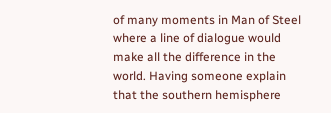of many moments in Man of Steel where a line of dialogue would make all the difference in the world. Having someone explain that the southern hemisphere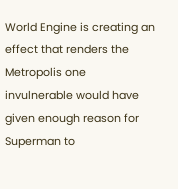World Engine is creating an effect that renders the Metropolis one invulnerable would have given enough reason for Superman to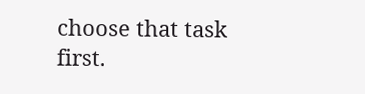choose that task first.